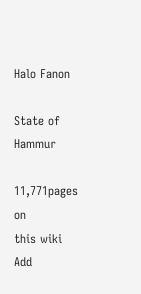Halo Fanon

State of Hammur

11,771pages on
this wiki
Add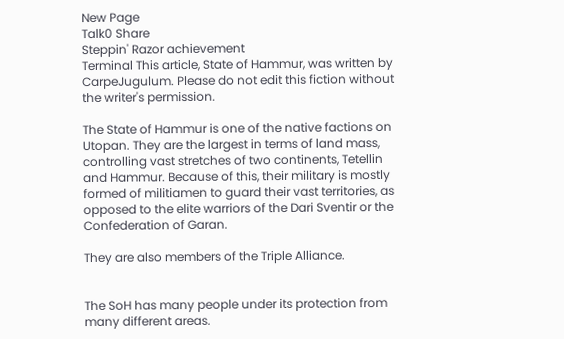New Page
Talk0 Share
Steppin' Razor achievement
Terminal This article, State of Hammur, was written by CarpeJugulum. Please do not edit this fiction without the writer's permission.

The State of Hammur is one of the native factions on Utopan. They are the largest in terms of land mass, controlling vast stretches of two continents, Tetellin and Hammur. Because of this, their military is mostly formed of militiamen to guard their vast territories, as opposed to the elite warriors of the Dari Sventir or the Confederation of Garan.

They are also members of the Triple Alliance.


The SoH has many people under its protection from many different areas.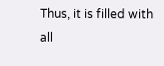Thus, it is filled with all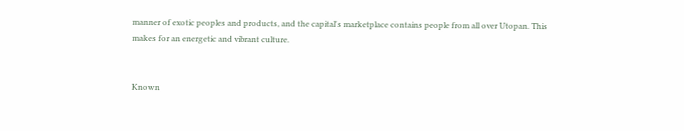manner of exotic peoples and products, and the capital's marketplace contains people from all over Utopan. This makes for an energetic and vibrant culture.


Known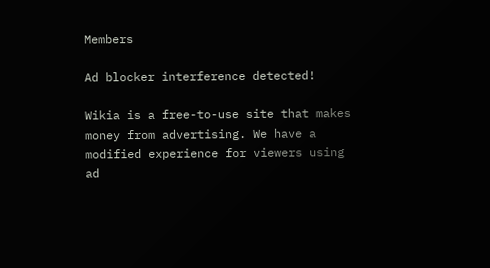Members

Ad blocker interference detected!

Wikia is a free-to-use site that makes money from advertising. We have a modified experience for viewers using ad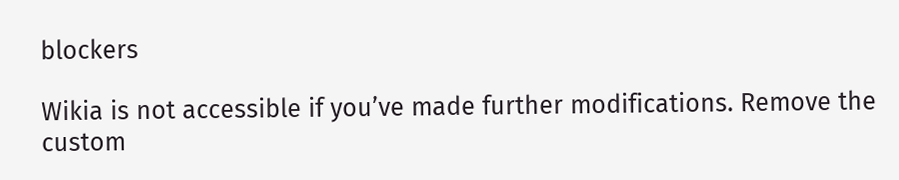blockers

Wikia is not accessible if you’ve made further modifications. Remove the custom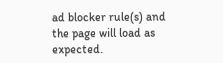ad blocker rule(s) and the page will load as expected.